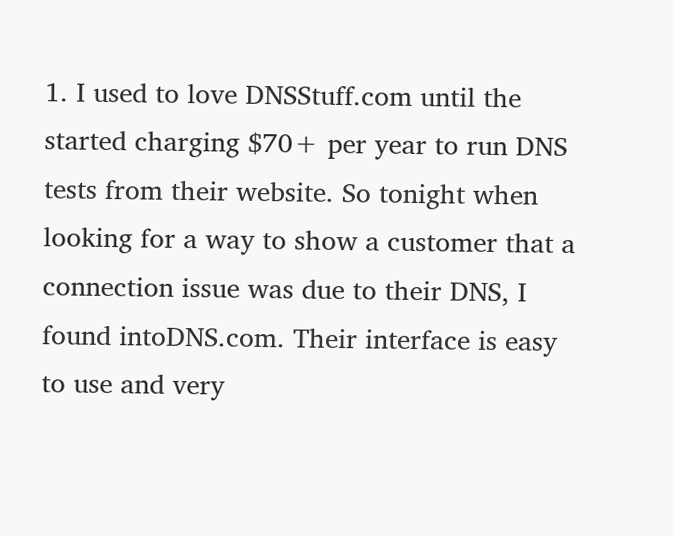1. I used to love DNSStuff.com until the started charging $70+ per year to run DNS tests from their website. So tonight when looking for a way to show a customer that a connection issue was due to their DNS, I found intoDNS.com. Their interface is easy to use and very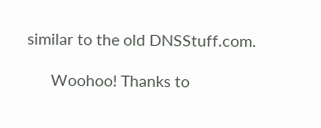similar to the old DNSStuff.com.

      Woohoo! Thanks to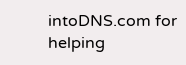intoDNS.com for helping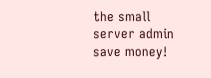the small server admin save money!